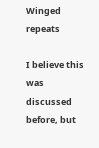Winged repeats

I believe this was discussed before, but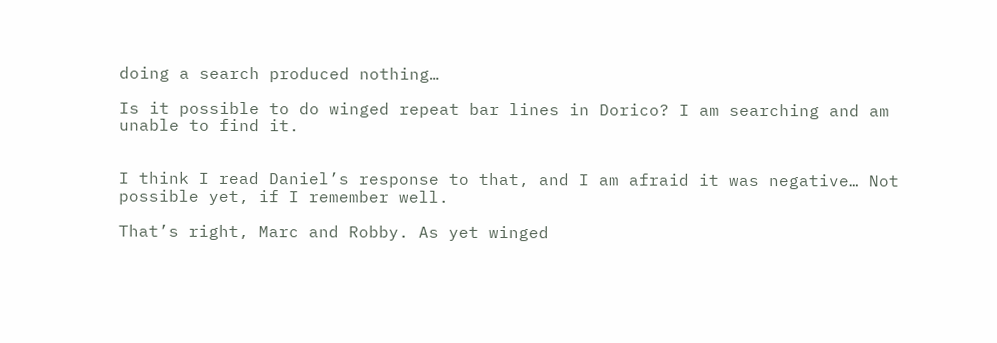doing a search produced nothing…

Is it possible to do winged repeat bar lines in Dorico? I am searching and am unable to find it.


I think I read Daniel’s response to that, and I am afraid it was negative… Not possible yet, if I remember well.

That’s right, Marc and Robby. As yet winged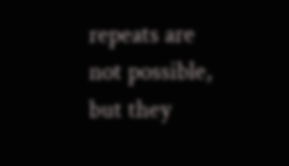repeats are not possible, but they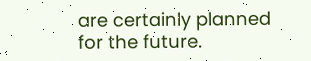are certainly planned for the future.